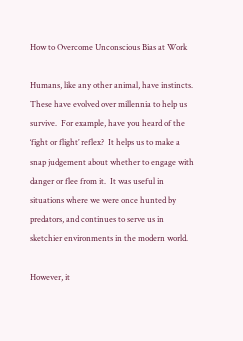How to Overcome Unconscious Bias at Work

Humans, like any other animal, have instincts.  These have evolved over millennia to help us survive.  For example, have you heard of the ‘fight or flight’ reflex?  It helps us to make a snap judgement about whether to engage with danger or flee from it.  It was useful in situations where we were once hunted by predators, and continues to serve us in sketchier environments in the modern world.

However, it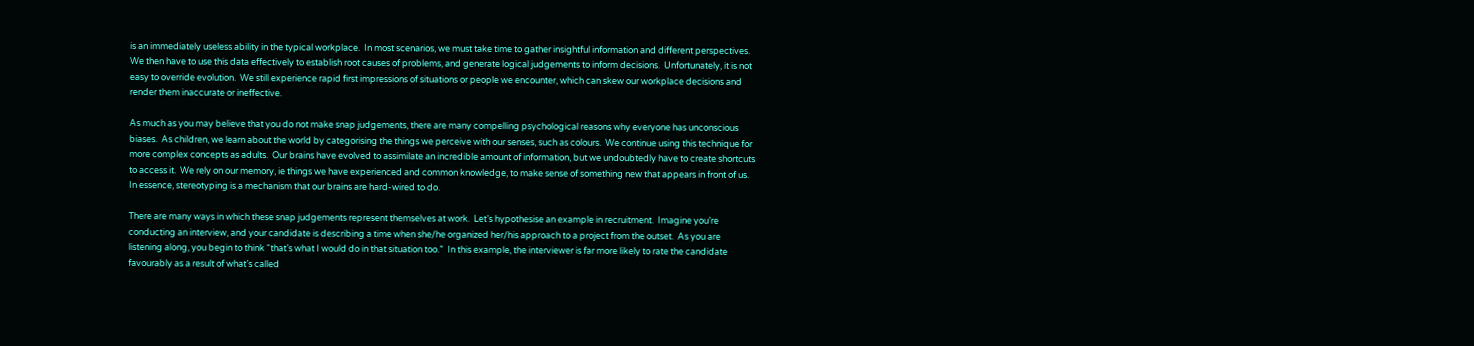is an immediately useless ability in the typical workplace.  In most scenarios, we must take time to gather insightful information and different perspectives.  We then have to use this data effectively to establish root causes of problems, and generate logical judgements to inform decisions.  Unfortunately, it is not easy to override evolution.  We still experience rapid first impressions of situations or people we encounter, which can skew our workplace decisions and render them inaccurate or ineffective.

As much as you may believe that you do not make snap judgements, there are many compelling psychological reasons why everyone has unconscious biases.  As children, we learn about the world by categorising the things we perceive with our senses, such as colours.  We continue using this technique for more complex concepts as adults.  Our brains have evolved to assimilate an incredible amount of information, but we undoubtedly have to create shortcuts to access it.  We rely on our memory, ie things we have experienced and common knowledge, to make sense of something new that appears in front of us.  In essence, stereotyping is a mechanism that our brains are hard-wired to do.

There are many ways in which these snap judgements represent themselves at work.  Let’s hypothesise an example in recruitment.  Imagine you’re conducting an interview, and your candidate is describing a time when she/he organized her/his approach to a project from the outset.  As you are listening along, you begin to think “that’s what I would do in that situation too.”  In this example, the interviewer is far more likely to rate the candidate favourably as a result of what’s called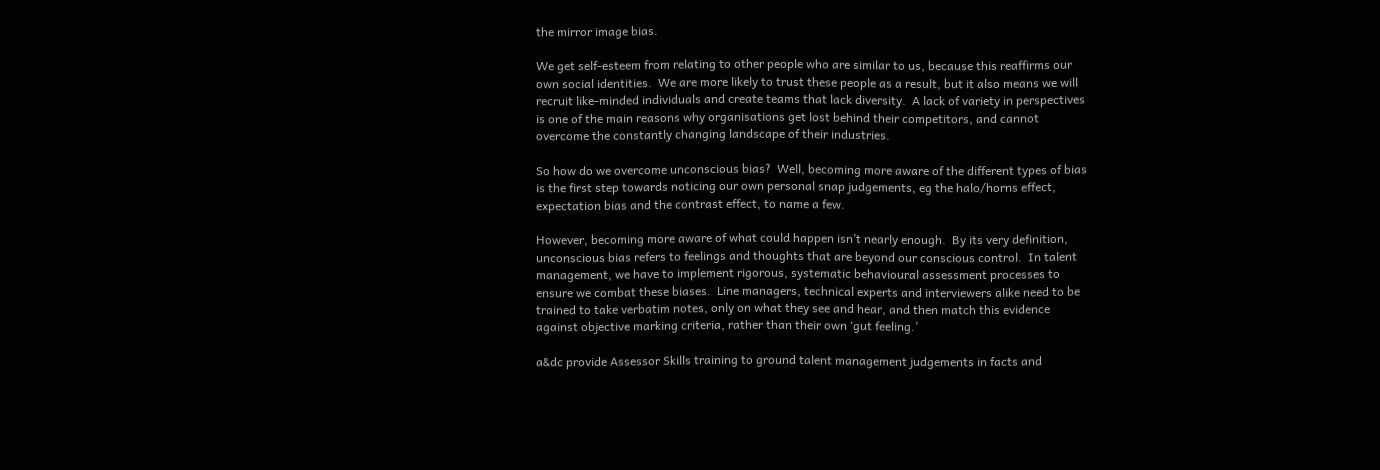the mirror image bias.

We get self-esteem from relating to other people who are similar to us, because this reaffirms our own social identities.  We are more likely to trust these people as a result, but it also means we will recruit like-minded individuals and create teams that lack diversity.  A lack of variety in perspectives is one of the main reasons why organisations get lost behind their competitors, and cannot overcome the constantly changing landscape of their industries.

So how do we overcome unconscious bias?  Well, becoming more aware of the different types of bias is the first step towards noticing our own personal snap judgements, eg the halo/horns effect, expectation bias and the contrast effect, to name a few.

However, becoming more aware of what could happen isn’t nearly enough.  By its very definition, unconscious bias refers to feelings and thoughts that are beyond our conscious control.  In talent management, we have to implement rigorous, systematic behavioural assessment processes to ensure we combat these biases.  Line managers, technical experts and interviewers alike need to be trained to take verbatim notes, only on what they see and hear, and then match this evidence against objective marking criteria, rather than their own ‘gut feeling.’

a&dc provide Assessor Skills training to ground talent management judgements in facts and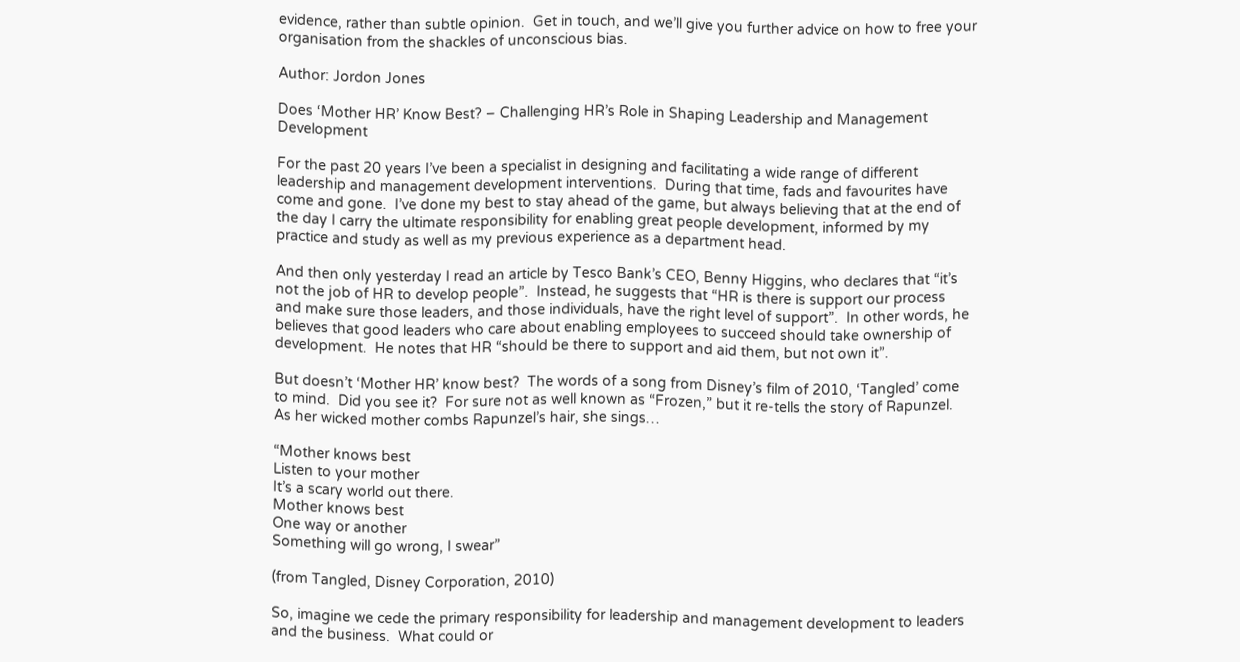evidence, rather than subtle opinion.  Get in touch, and we’ll give you further advice on how to free your organisation from the shackles of unconscious bias.

Author: Jordon Jones

Does ‘Mother HR’ Know Best? – Challenging HR’s Role in Shaping Leadership and Management Development

For the past 20 years I’ve been a specialist in designing and facilitating a wide range of different leadership and management development interventions.  During that time, fads and favourites have come and gone.  I’ve done my best to stay ahead of the game, but always believing that at the end of the day I carry the ultimate responsibility for enabling great people development, informed by my practice and study as well as my previous experience as a department head.

And then only yesterday I read an article by Tesco Bank’s CEO, Benny Higgins, who declares that “it’s not the job of HR to develop people”.  Instead, he suggests that “HR is there is support our process and make sure those leaders, and those individuals, have the right level of support”.  In other words, he believes that good leaders who care about enabling employees to succeed should take ownership of development.  He notes that HR “should be there to support and aid them, but not own it”.

But doesn’t ‘Mother HR’ know best?  The words of a song from Disney’s film of 2010, ‘Tangled’ come to mind.  Did you see it?  For sure not as well known as “Frozen,” but it re-tells the story of Rapunzel.  As her wicked mother combs Rapunzel’s hair, she sings…

“Mother knows best
Listen to your mother
It’s a scary world out there.
Mother knows best
One way or another
Something will go wrong, I swear”

(from Tangled, Disney Corporation, 2010)

So, imagine we cede the primary responsibility for leadership and management development to leaders and the business.  What could or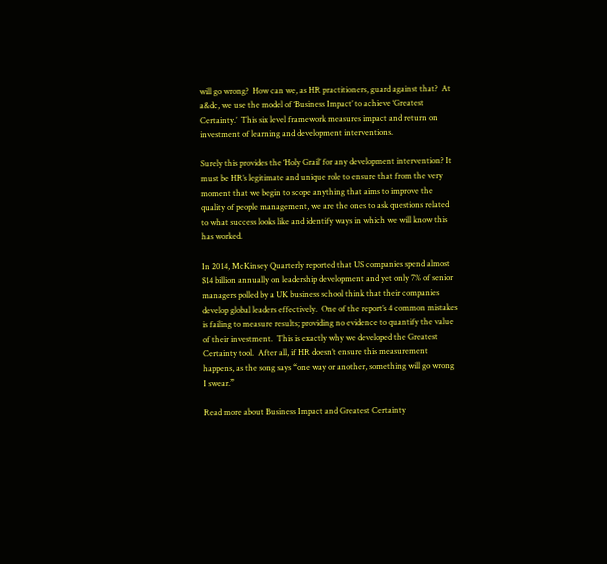will go wrong?  How can we, as HR practitioners, guard against that?  At a&dc, we use the model of ‘Business Impact’ to achieve ‘Greatest Certainty.’  This six level framework measures impact and return on investment of learning and development interventions.

Surely this provides the ‘Holy Grail’ for any development intervention? It must be HR’s legitimate and unique role to ensure that from the very moment that we begin to scope anything that aims to improve the quality of people management, we are the ones to ask questions related to what success looks like and identify ways in which we will know this has worked.

In 2014, McKinsey Quarterly reported that US companies spend almost $14 billion annually on leadership development and yet only 7% of senior managers polled by a UK business school think that their companies develop global leaders effectively.  One of the report’s 4 common mistakes is failing to measure results; providing no evidence to quantify the value of their investment.  This is exactly why we developed the Greatest Certainty tool.  After all, if HR doesn’t ensure this measurement happens, as the song says “one way or another, something will go wrong I swear.”

Read more about Business Impact and Greatest Certainty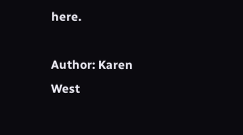here.

Author: Karen West